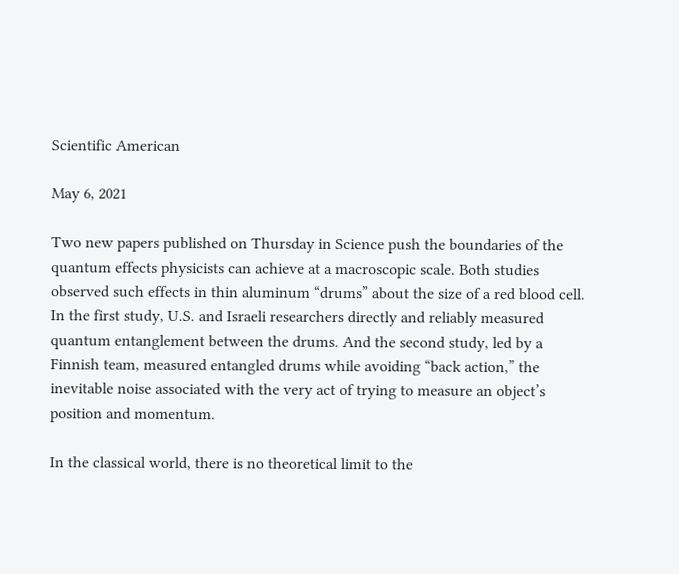Scientific American

May 6, 2021

Two new papers published on Thursday in Science push the boundaries of the quantum effects physicists can achieve at a macroscopic scale. Both studies observed such effects in thin aluminum “drums” about the size of a red blood cell. In the first study, U.S. and Israeli researchers directly and reliably measured quantum entanglement between the drums. And the second study, led by a Finnish team, measured entangled drums while avoiding “back action,” the inevitable noise associated with the very act of trying to measure an object’s position and momentum.

In the classical world, there is no theoretical limit to the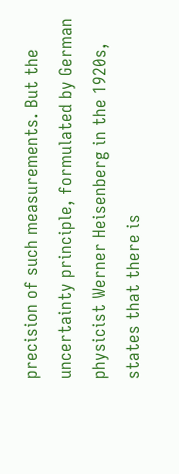precision of such measurements. But the uncertainty principle, formulated by German physicist Werner Heisenberg in the 1920s, states that there is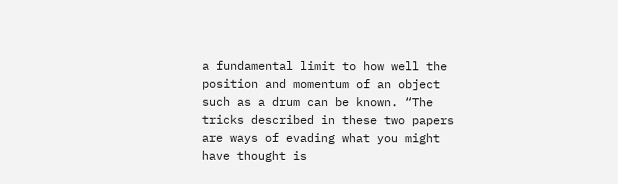a fundamental limit to how well the position and momentum of an object such as a drum can be known. “The tricks described in these two papers are ways of evading what you might have thought is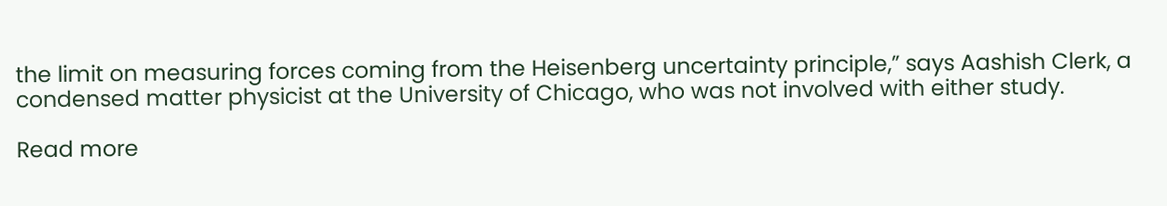the limit on measuring forces coming from the Heisenberg uncertainty principle,” says Aashish Clerk, a condensed matter physicist at the University of Chicago, who was not involved with either study.

Read more